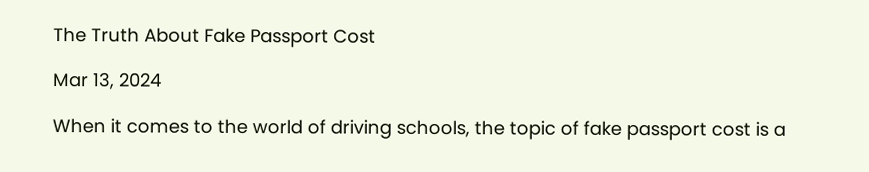The Truth About Fake Passport Cost

Mar 13, 2024

When it comes to the world of driving schools, the topic of fake passport cost is a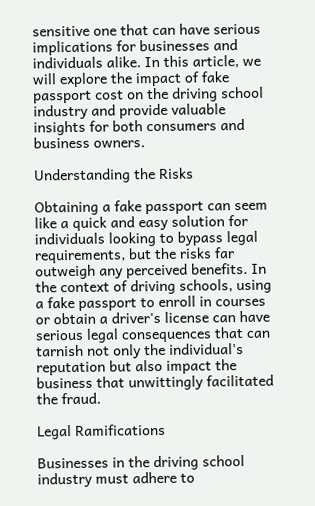sensitive one that can have serious implications for businesses and individuals alike. In this article, we will explore the impact of fake passport cost on the driving school industry and provide valuable insights for both consumers and business owners.

Understanding the Risks

Obtaining a fake passport can seem like a quick and easy solution for individuals looking to bypass legal requirements, but the risks far outweigh any perceived benefits. In the context of driving schools, using a fake passport to enroll in courses or obtain a driver's license can have serious legal consequences that can tarnish not only the individual's reputation but also impact the business that unwittingly facilitated the fraud.

Legal Ramifications

Businesses in the driving school industry must adhere to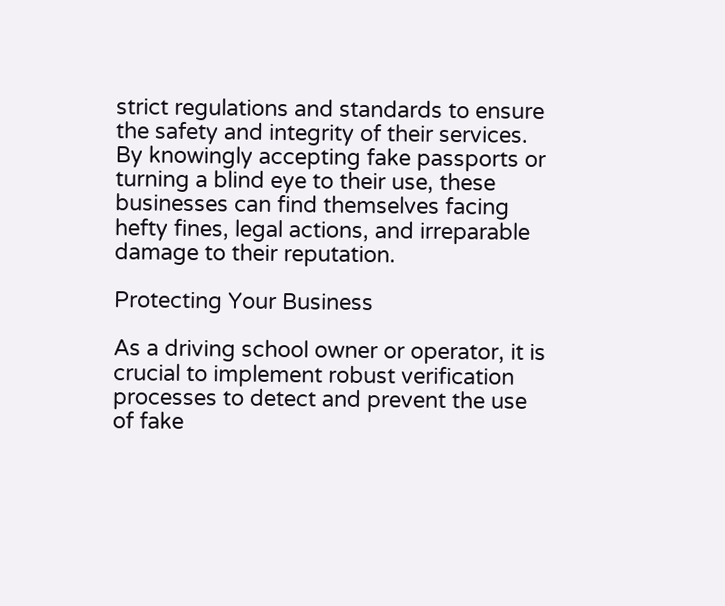strict regulations and standards to ensure the safety and integrity of their services. By knowingly accepting fake passports or turning a blind eye to their use, these businesses can find themselves facing hefty fines, legal actions, and irreparable damage to their reputation.

Protecting Your Business

As a driving school owner or operator, it is crucial to implement robust verification processes to detect and prevent the use of fake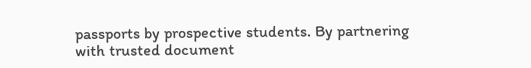passports by prospective students. By partnering with trusted document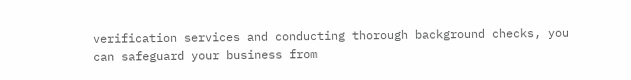verification services and conducting thorough background checks, you can safeguard your business from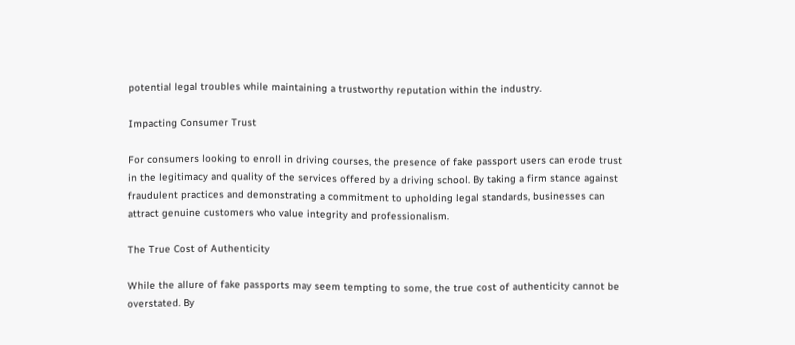potential legal troubles while maintaining a trustworthy reputation within the industry.

Impacting Consumer Trust

For consumers looking to enroll in driving courses, the presence of fake passport users can erode trust in the legitimacy and quality of the services offered by a driving school. By taking a firm stance against fraudulent practices and demonstrating a commitment to upholding legal standards, businesses can attract genuine customers who value integrity and professionalism.

The True Cost of Authenticity

While the allure of fake passports may seem tempting to some, the true cost of authenticity cannot be overstated. By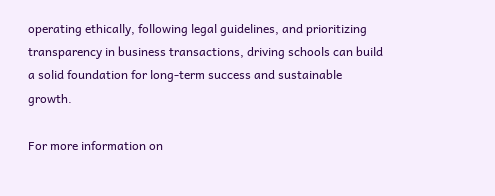operating ethically, following legal guidelines, and prioritizing transparency in business transactions, driving schools can build a solid foundation for long-term success and sustainable growth.

For more information on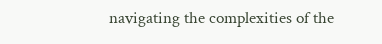navigating the complexities of the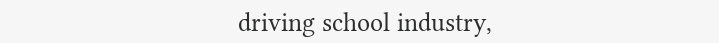driving school industry,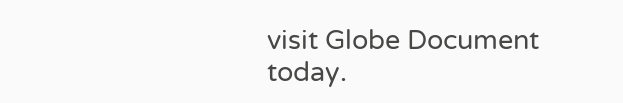visit Globe Document today.